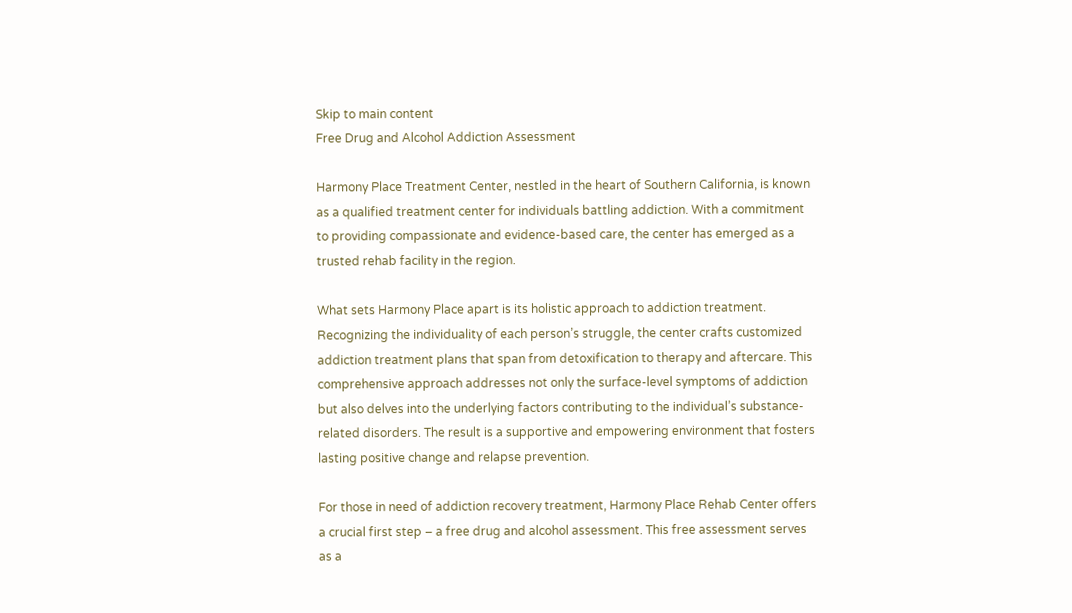Skip to main content
Free Drug and Alcohol Addiction Assessment

Harmony Place Treatment Center, nestled in the heart of Southern California, is known as a qualified treatment center for individuals battling addiction. With a commitment to providing compassionate and evidence-based care, the center has emerged as a trusted rehab facility in the region.

What sets Harmony Place apart is its holistic approach to addiction treatment. Recognizing the individuality of each person’s struggle, the center crafts customized addiction treatment plans that span from detoxification to therapy and aftercare. This comprehensive approach addresses not only the surface-level symptoms of addiction but also delves into the underlying factors contributing to the individual’s substance-related disorders. The result is a supportive and empowering environment that fosters lasting positive change and relapse prevention.

For those in need of addiction recovery treatment, Harmony Place Rehab Center offers a crucial first step – a free drug and alcohol assessment. This free assessment serves as a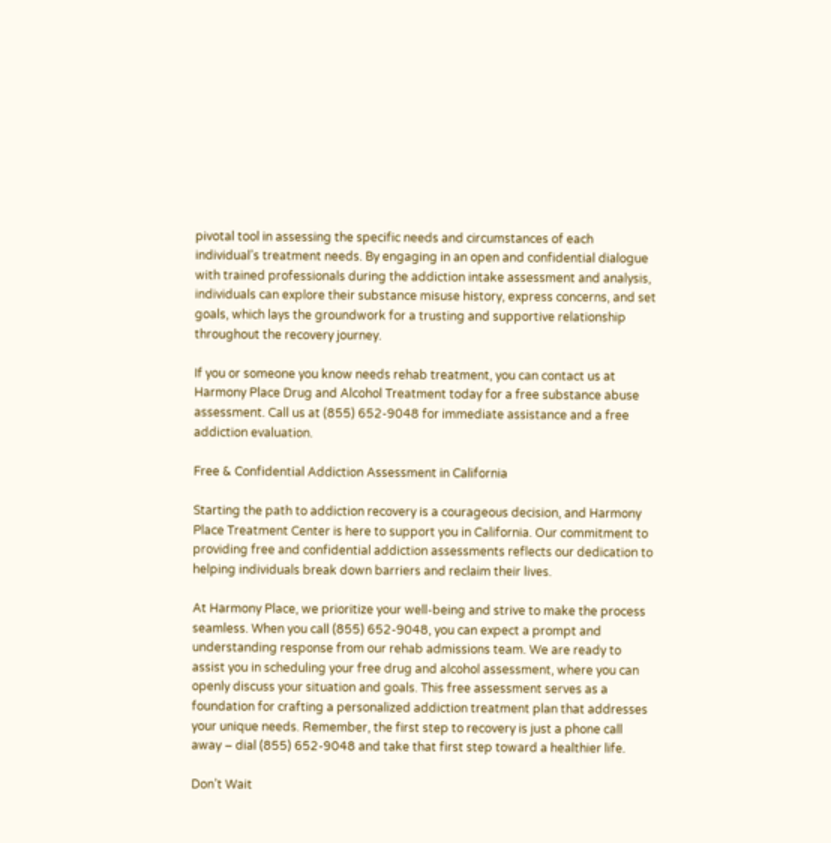pivotal tool in assessing the specific needs and circumstances of each individual’s treatment needs. By engaging in an open and confidential dialogue with trained professionals during the addiction intake assessment and analysis, individuals can explore their substance misuse history, express concerns, and set goals, which lays the groundwork for a trusting and supportive relationship throughout the recovery journey.

If you or someone you know needs rehab treatment, you can contact us at Harmony Place Drug and Alcohol Treatment today for a free substance abuse assessment. Call us at (855) 652-9048 for immediate assistance and a free addiction evaluation.

Free & Confidential Addiction Assessment in California

Starting the path to addiction recovery is a courageous decision, and Harmony Place Treatment Center is here to support you in California. Our commitment to providing free and confidential addiction assessments reflects our dedication to helping individuals break down barriers and reclaim their lives.

At Harmony Place, we prioritize your well-being and strive to make the process seamless. When you call (855) 652-9048, you can expect a prompt and understanding response from our rehab admissions team. We are ready to assist you in scheduling your free drug and alcohol assessment, where you can openly discuss your situation and goals. This free assessment serves as a foundation for crafting a personalized addiction treatment plan that addresses your unique needs. Remember, the first step to recovery is just a phone call away – dial (855) 652-9048 and take that first step toward a healthier life.

Don’t Wait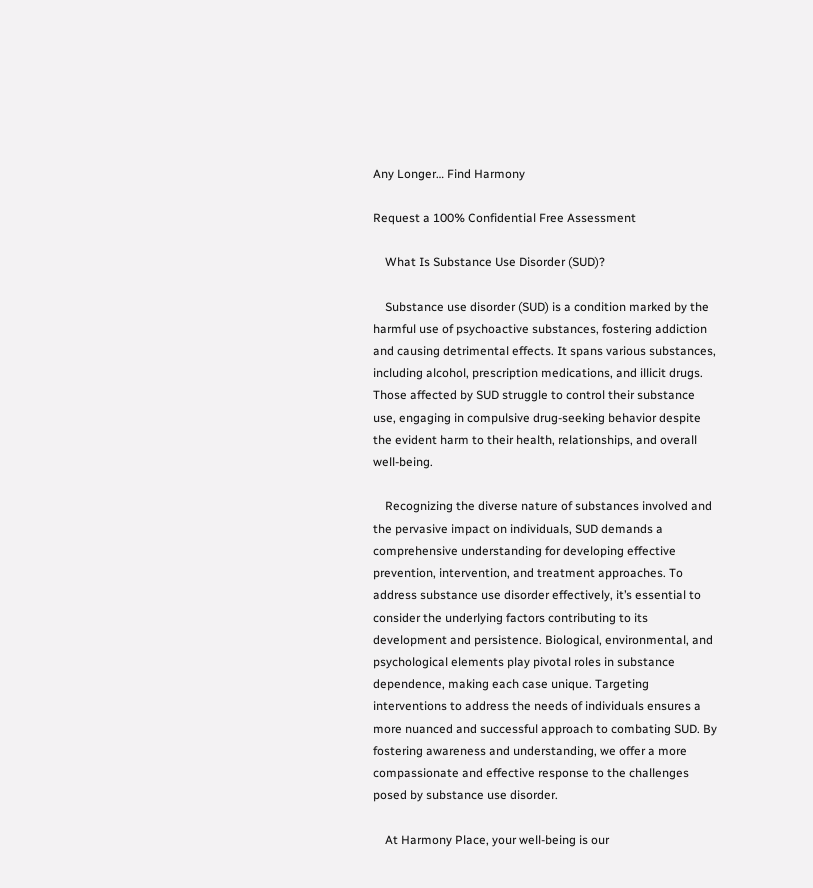Any Longer… Find Harmony

Request a 100% Confidential Free Assessment

    What Is Substance Use Disorder (SUD)?

    Substance use disorder (SUD) is a condition marked by the harmful use of psychoactive substances, fostering addiction and causing detrimental effects. It spans various substances, including alcohol, prescription medications, and illicit drugs. Those affected by SUD struggle to control their substance use, engaging in compulsive drug-seeking behavior despite the evident harm to their health, relationships, and overall well-being.

    Recognizing the diverse nature of substances involved and the pervasive impact on individuals, SUD demands a comprehensive understanding for developing effective prevention, intervention, and treatment approaches. To address substance use disorder effectively, it’s essential to consider the underlying factors contributing to its development and persistence. Biological, environmental, and psychological elements play pivotal roles in substance dependence, making each case unique. Targeting interventions to address the needs of individuals ensures a more nuanced and successful approach to combating SUD. By fostering awareness and understanding, we offer a more compassionate and effective response to the challenges posed by substance use disorder.

    At Harmony Place, your well-being is our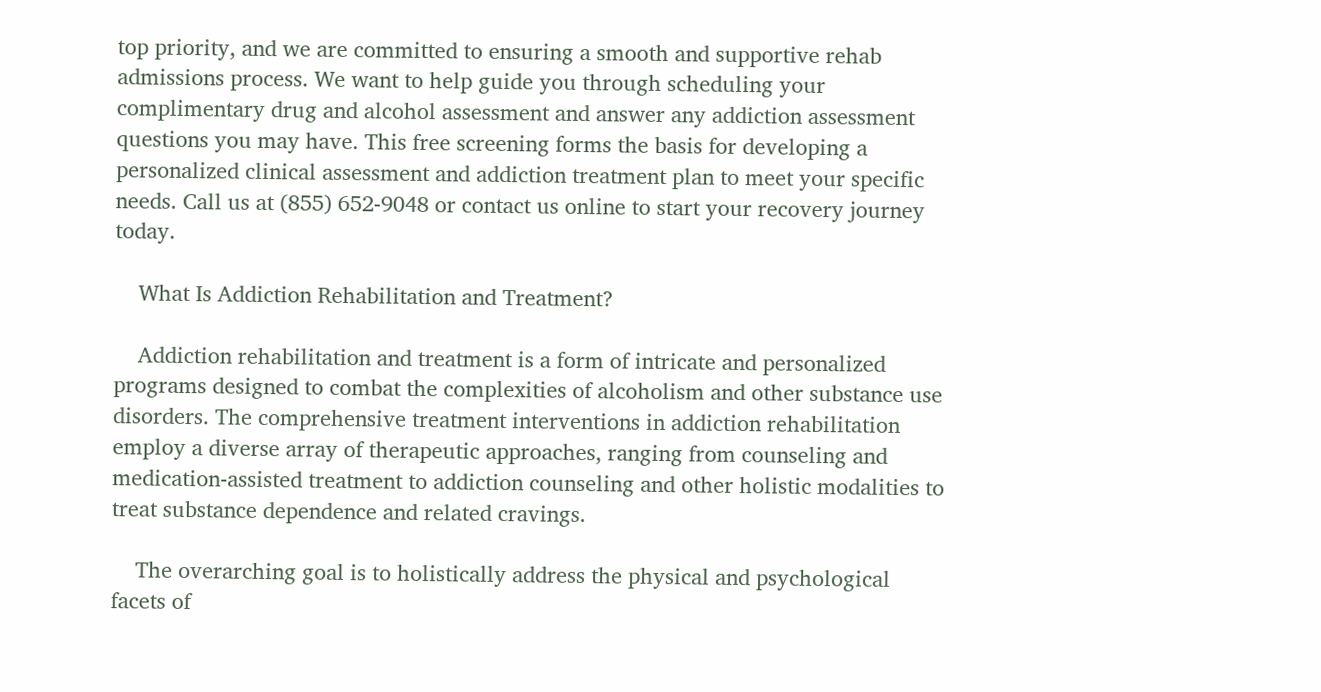top priority, and we are committed to ensuring a smooth and supportive rehab admissions process. We want to help guide you through scheduling your complimentary drug and alcohol assessment and answer any addiction assessment questions you may have. This free screening forms the basis for developing a personalized clinical assessment and addiction treatment plan to meet your specific needs. Call us at (855) 652-9048 or contact us online to start your recovery journey today.

    What Is Addiction Rehabilitation and Treatment?

    Addiction rehabilitation and treatment is a form of intricate and personalized programs designed to combat the complexities of alcoholism and other substance use disorders. The comprehensive treatment interventions in addiction rehabilitation employ a diverse array of therapeutic approaches, ranging from counseling and medication-assisted treatment to addiction counseling and other holistic modalities to treat substance dependence and related cravings.

    The overarching goal is to holistically address the physical and psychological facets of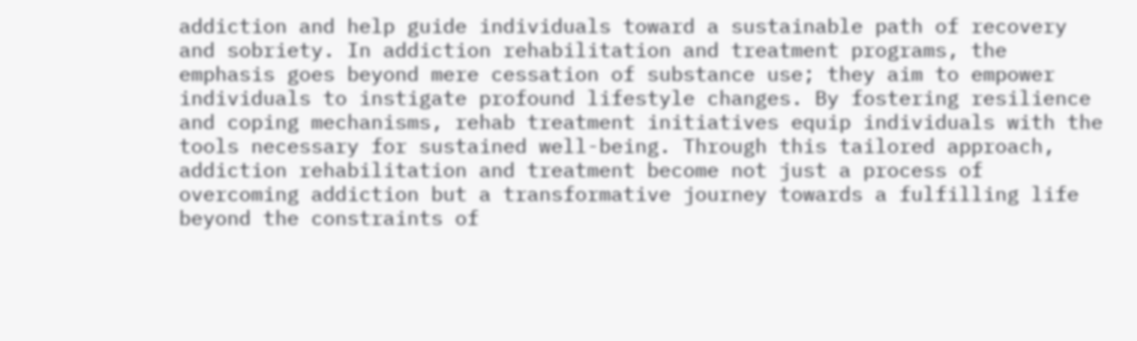addiction and help guide individuals toward a sustainable path of recovery and sobriety. In addiction rehabilitation and treatment programs, the emphasis goes beyond mere cessation of substance use; they aim to empower individuals to instigate profound lifestyle changes. By fostering resilience and coping mechanisms, rehab treatment initiatives equip individuals with the tools necessary for sustained well-being. Through this tailored approach, addiction rehabilitation and treatment become not just a process of overcoming addiction but a transformative journey towards a fulfilling life beyond the constraints of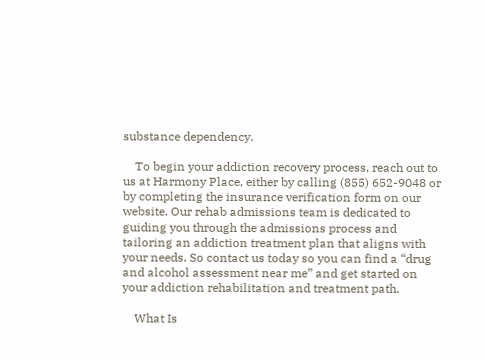substance dependency.

    To begin your addiction recovery process, reach out to us at Harmony Place, either by calling (855) 652-9048 or by completing the insurance verification form on our website. Our rehab admissions team is dedicated to guiding you through the admissions process and tailoring an addiction treatment plan that aligns with your needs. So contact us today so you can find a “drug and alcohol assessment near me” and get started on your addiction rehabilitation and treatment path.

    What Is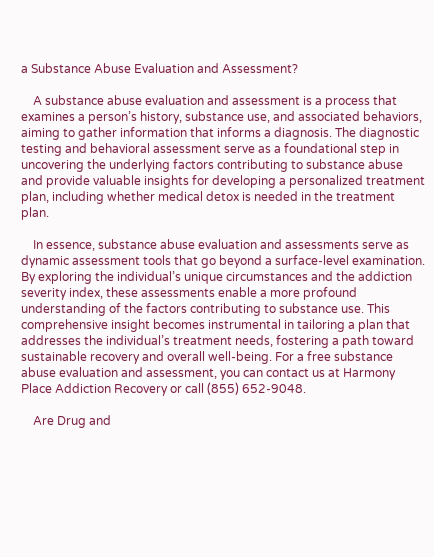a Substance Abuse Evaluation and Assessment?

    A substance abuse evaluation and assessment is a process that examines a person’s history, substance use, and associated behaviors, aiming to gather information that informs a diagnosis. The diagnostic testing and behavioral assessment serve as a foundational step in uncovering the underlying factors contributing to substance abuse and provide valuable insights for developing a personalized treatment plan, including whether medical detox is needed in the treatment plan.

    In essence, substance abuse evaluation and assessments serve as dynamic assessment tools that go beyond a surface-level examination. By exploring the individual’s unique circumstances and the addiction severity index, these assessments enable a more profound understanding of the factors contributing to substance use. This comprehensive insight becomes instrumental in tailoring a plan that addresses the individual’s treatment needs, fostering a path toward sustainable recovery and overall well-being. For a free substance abuse evaluation and assessment, you can contact us at Harmony Place Addiction Recovery or call (855) 652-9048.

    Are Drug and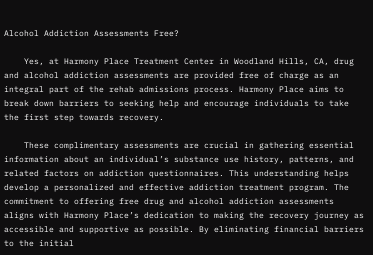Alcohol Addiction Assessments Free?

    Yes, at Harmony Place Treatment Center in Woodland Hills, CA, drug and alcohol addiction assessments are provided free of charge as an integral part of the rehab admissions process. Harmony Place aims to break down barriers to seeking help and encourage individuals to take the first step towards recovery.

    These complimentary assessments are crucial in gathering essential information about an individual’s substance use history, patterns, and related factors on addiction questionnaires. This understanding helps develop a personalized and effective addiction treatment program. The commitment to offering free drug and alcohol addiction assessments aligns with Harmony Place’s dedication to making the recovery journey as accessible and supportive as possible. By eliminating financial barriers to the initial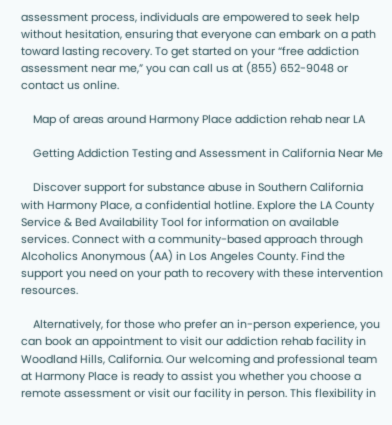assessment process, individuals are empowered to seek help without hesitation, ensuring that everyone can embark on a path toward lasting recovery. To get started on your “free addiction assessment near me,” you can call us at (855) 652-9048 or contact us online.

    Map of areas around Harmony Place addiction rehab near LA

    Getting Addiction Testing and Assessment in California Near Me

    Discover support for substance abuse in Southern California with Harmony Place, a confidential hotline. Explore the LA County Service & Bed Availability Tool for information on available services. Connect with a community-based approach through Alcoholics Anonymous (AA) in Los Angeles County. Find the support you need on your path to recovery with these intervention resources.

    Alternatively, for those who prefer an in-person experience, you can book an appointment to visit our addiction rehab facility in Woodland Hills, California. Our welcoming and professional team at Harmony Place is ready to assist you whether you choose a remote assessment or visit our facility in person. This flexibility in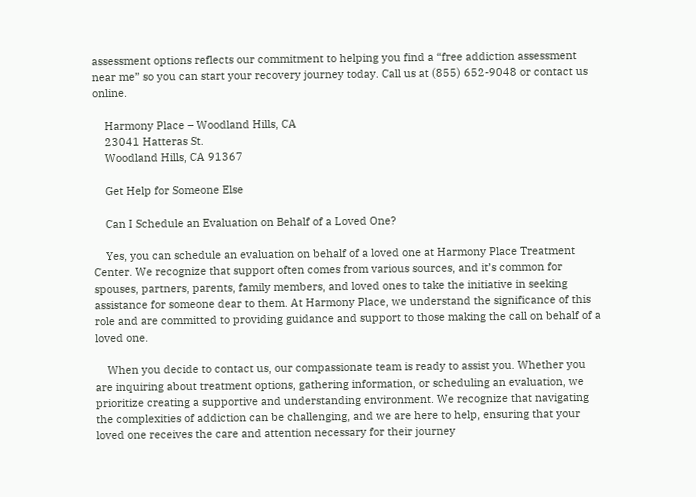assessment options reflects our commitment to helping you find a “free addiction assessment near me” so you can start your recovery journey today. Call us at (855) 652-9048 or contact us online.

    Harmony Place – Woodland Hills, CA
    23041 Hatteras St.
    Woodland Hills, CA 91367

    Get Help for Someone Else

    Can I Schedule an Evaluation on Behalf of a Loved One?

    Yes, you can schedule an evaluation on behalf of a loved one at Harmony Place Treatment Center. We recognize that support often comes from various sources, and it’s common for spouses, partners, parents, family members, and loved ones to take the initiative in seeking assistance for someone dear to them. At Harmony Place, we understand the significance of this role and are committed to providing guidance and support to those making the call on behalf of a loved one.

    When you decide to contact us, our compassionate team is ready to assist you. Whether you are inquiring about treatment options, gathering information, or scheduling an evaluation, we prioritize creating a supportive and understanding environment. We recognize that navigating the complexities of addiction can be challenging, and we are here to help, ensuring that your loved one receives the care and attention necessary for their journey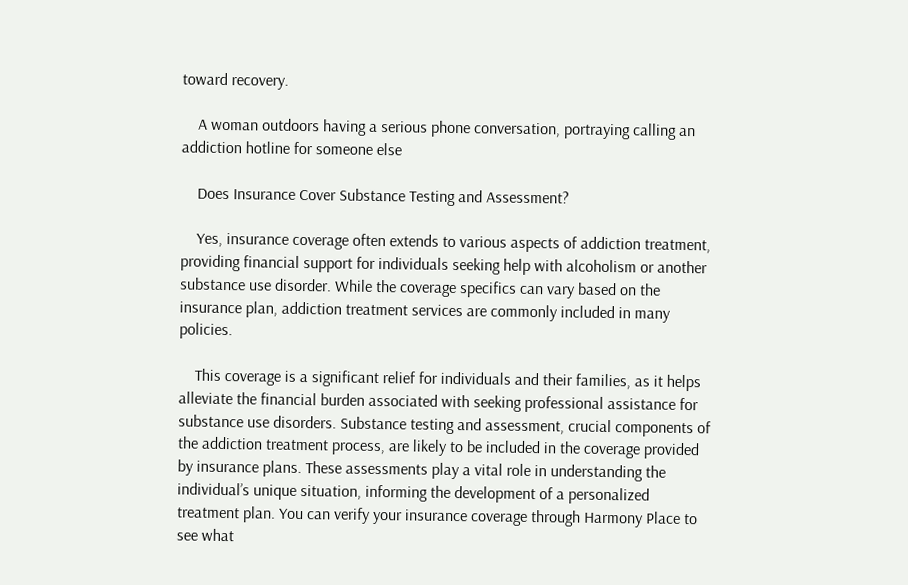toward recovery.

    A woman outdoors having a serious phone conversation, portraying calling an addiction hotline for someone else

    Does Insurance Cover Substance Testing and Assessment?

    Yes, insurance coverage often extends to various aspects of addiction treatment, providing financial support for individuals seeking help with alcoholism or another substance use disorder. While the coverage specifics can vary based on the insurance plan, addiction treatment services are commonly included in many policies.

    This coverage is a significant relief for individuals and their families, as it helps alleviate the financial burden associated with seeking professional assistance for substance use disorders. Substance testing and assessment, crucial components of the addiction treatment process, are likely to be included in the coverage provided by insurance plans. These assessments play a vital role in understanding the individual’s unique situation, informing the development of a personalized treatment plan. You can verify your insurance coverage through Harmony Place to see what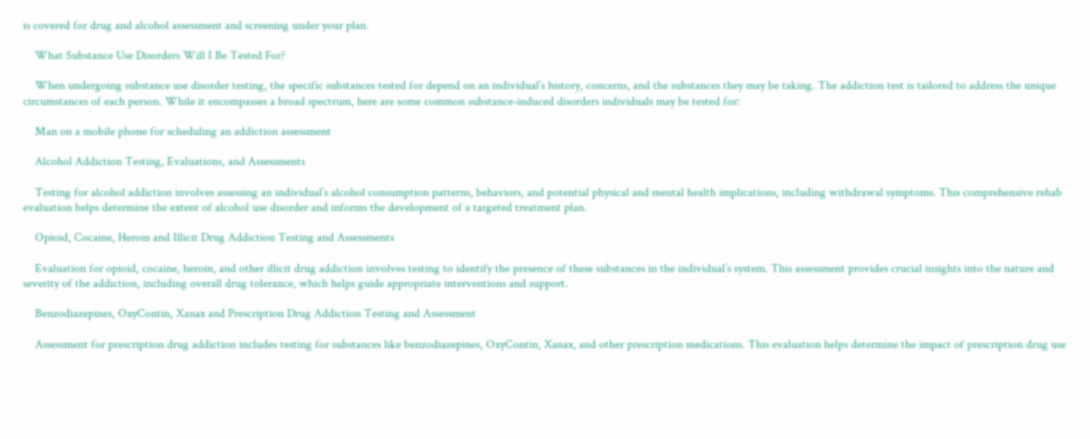is covered for drug and alcohol assessment and screening under your plan.

    What Substance Use Disorders Will I Be Tested For?

    When undergoing substance use disorder testing, the specific substances tested for depend on an individual’s history, concerns, and the substances they may be taking. The addiction test is tailored to address the unique circumstances of each person. While it encompasses a broad spectrum, here are some common substance-induced disorders individuals may be tested for:

    Man on a mobile phone for scheduling an addiction assessment

    Alcohol Addiction Testing, Evaluations, and Assessments

    Testing for alcohol addiction involves assessing an individual’s alcohol consumption patterns, behaviors, and potential physical and mental health implications, including withdrawal symptoms. This comprehensive rehab evaluation helps determine the extent of alcohol use disorder and informs the development of a targeted treatment plan.

    Opioid, Cocaine, Heroin and Illicit Drug Addiction Testing and Assessments

    Evaluation for opioid, cocaine, heroin, and other illicit drug addiction involves testing to identify the presence of these substances in the individual’s system. This assessment provides crucial insights into the nature and severity of the addiction, including overall drug tolerance, which helps guide appropriate interventions and support.

    Benzodiazepines, OxyContin, Xanax and Prescription Drug Addiction Testing and Assessment

    Assessment for prescription drug addiction includes testing for substances like benzodiazepines, OxyContin, Xanax, and other prescription medications. This evaluation helps determine the impact of prescription drug use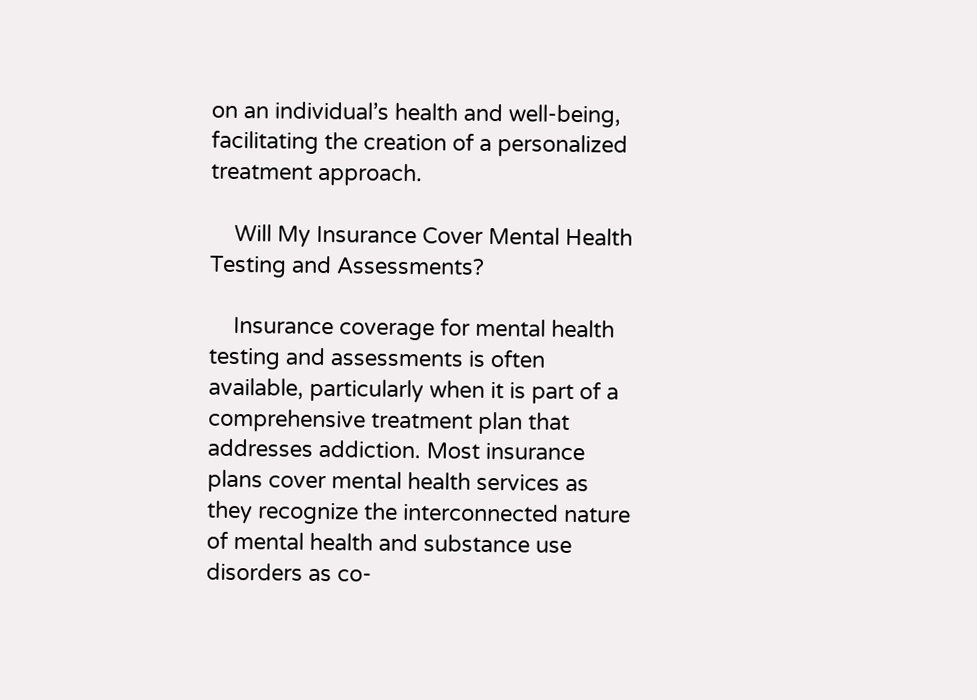on an individual’s health and well-being, facilitating the creation of a personalized treatment approach.

    Will My Insurance Cover Mental Health Testing and Assessments?

    Insurance coverage for mental health testing and assessments is often available, particularly when it is part of a comprehensive treatment plan that addresses addiction. Most insurance plans cover mental health services as they recognize the interconnected nature of mental health and substance use disorders as co-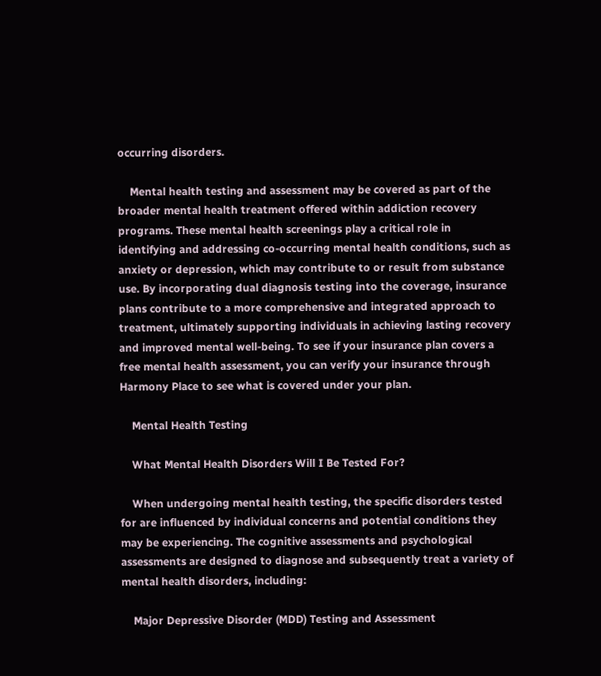occurring disorders.

    Mental health testing and assessment may be covered as part of the broader mental health treatment offered within addiction recovery programs. These mental health screenings play a critical role in identifying and addressing co-occurring mental health conditions, such as anxiety or depression, which may contribute to or result from substance use. By incorporating dual diagnosis testing into the coverage, insurance plans contribute to a more comprehensive and integrated approach to treatment, ultimately supporting individuals in achieving lasting recovery and improved mental well-being. To see if your insurance plan covers a free mental health assessment, you can verify your insurance through Harmony Place to see what is covered under your plan.

    Mental Health Testing

    What Mental Health Disorders Will I Be Tested For?

    When undergoing mental health testing, the specific disorders tested for are influenced by individual concerns and potential conditions they may be experiencing. The cognitive assessments and psychological assessments are designed to diagnose and subsequently treat a variety of mental health disorders, including:

    Major Depressive Disorder (MDD) Testing and Assessment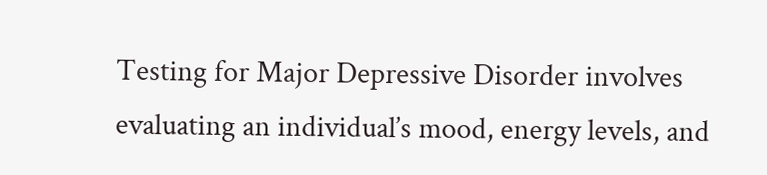Testing for Major Depressive Disorder involves evaluating an individual’s mood, energy levels, and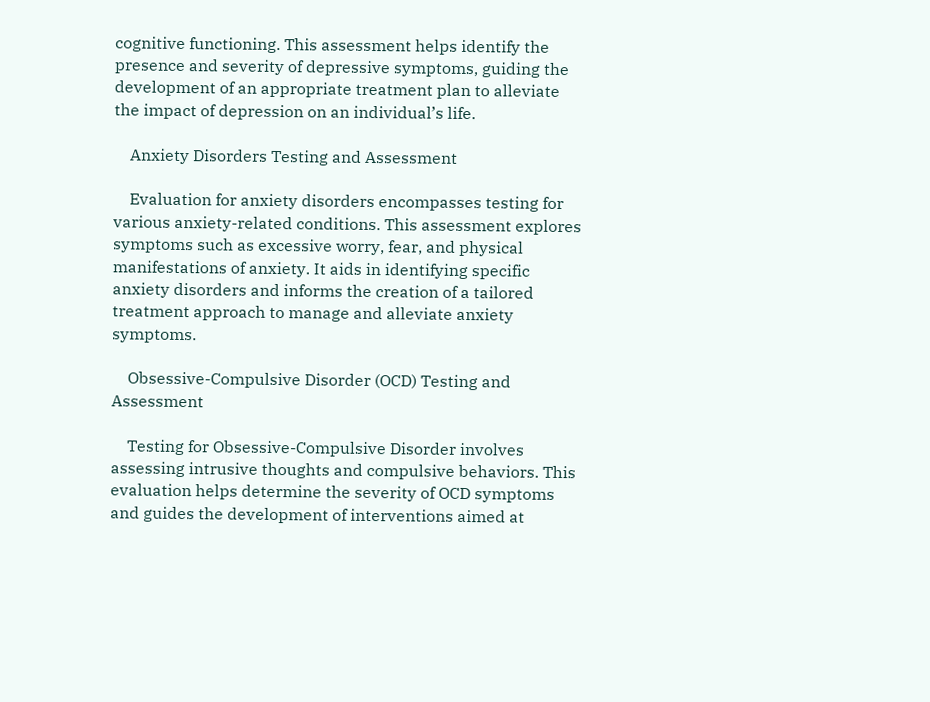cognitive functioning. This assessment helps identify the presence and severity of depressive symptoms, guiding the development of an appropriate treatment plan to alleviate the impact of depression on an individual’s life.

    Anxiety Disorders Testing and Assessment

    Evaluation for anxiety disorders encompasses testing for various anxiety-related conditions. This assessment explores symptoms such as excessive worry, fear, and physical manifestations of anxiety. It aids in identifying specific anxiety disorders and informs the creation of a tailored treatment approach to manage and alleviate anxiety symptoms.

    Obsessive-Compulsive Disorder (OCD) Testing and Assessment

    Testing for Obsessive-Compulsive Disorder involves assessing intrusive thoughts and compulsive behaviors. This evaluation helps determine the severity of OCD symptoms and guides the development of interventions aimed at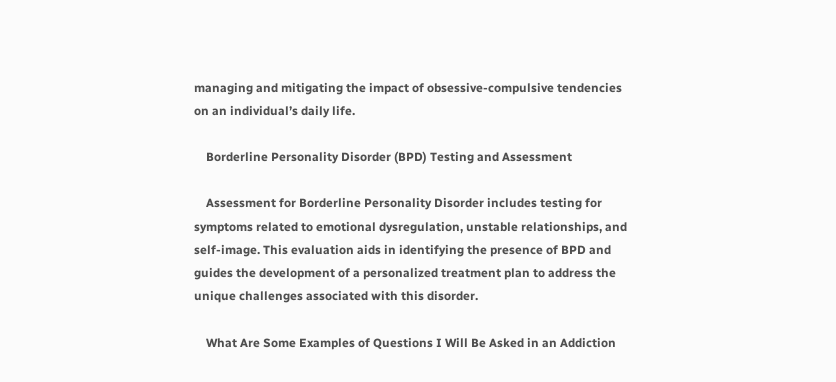managing and mitigating the impact of obsessive-compulsive tendencies on an individual’s daily life.

    Borderline Personality Disorder (BPD) Testing and Assessment

    Assessment for Borderline Personality Disorder includes testing for symptoms related to emotional dysregulation, unstable relationships, and self-image. This evaluation aids in identifying the presence of BPD and guides the development of a personalized treatment plan to address the unique challenges associated with this disorder.

    What Are Some Examples of Questions I Will Be Asked in an Addiction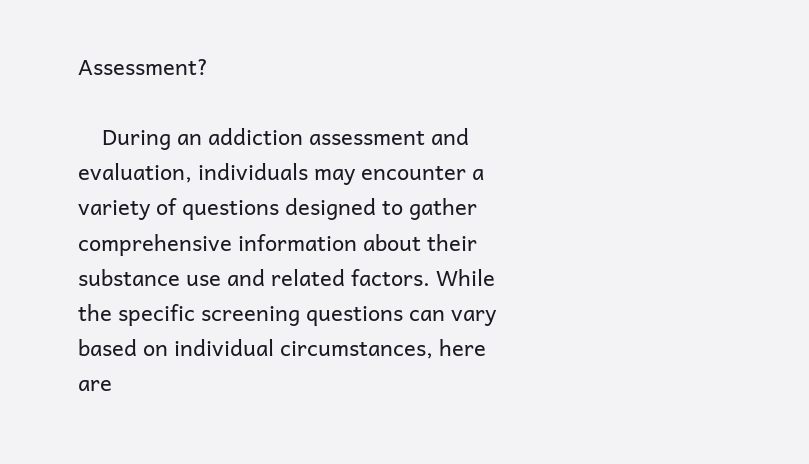Assessment?

    During an addiction assessment and evaluation, individuals may encounter a variety of questions designed to gather comprehensive information about their substance use and related factors. While the specific screening questions can vary based on individual circumstances, here are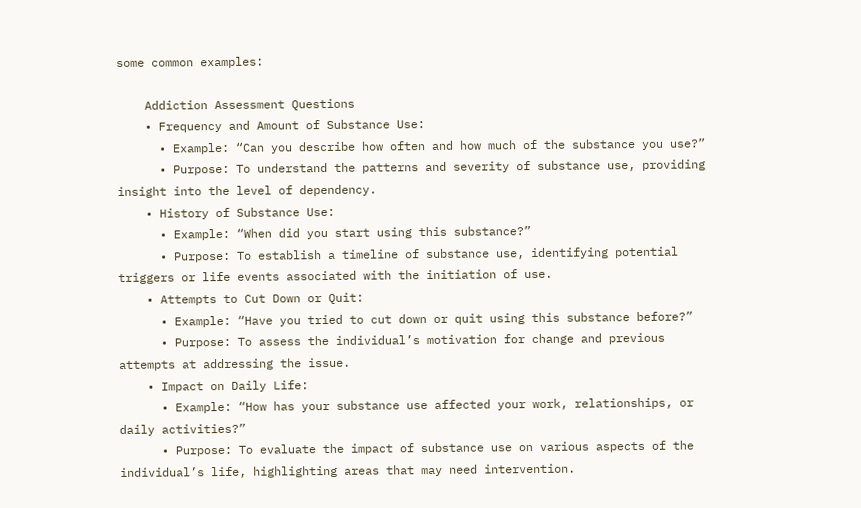some common examples:

    Addiction Assessment Questions
    • Frequency and Amount of Substance Use:
      • Example: “Can you describe how often and how much of the substance you use?”
      • Purpose: To understand the patterns and severity of substance use, providing insight into the level of dependency.
    • History of Substance Use:
      • Example: “When did you start using this substance?”
      • Purpose: To establish a timeline of substance use, identifying potential triggers or life events associated with the initiation of use.
    • Attempts to Cut Down or Quit:
      • Example: “Have you tried to cut down or quit using this substance before?”
      • Purpose: To assess the individual’s motivation for change and previous attempts at addressing the issue.
    • Impact on Daily Life:
      • Example: “How has your substance use affected your work, relationships, or daily activities?”
      • Purpose: To evaluate the impact of substance use on various aspects of the individual’s life, highlighting areas that may need intervention.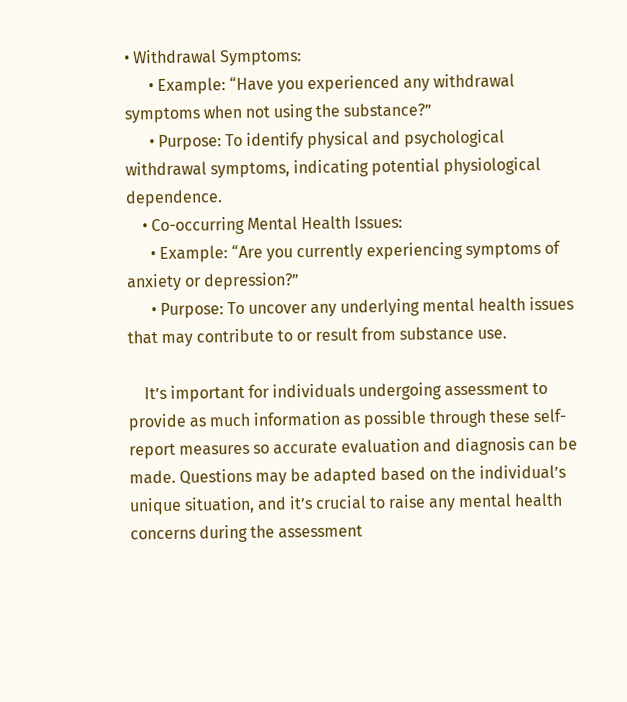• Withdrawal Symptoms:
      • Example: “Have you experienced any withdrawal symptoms when not using the substance?”
      • Purpose: To identify physical and psychological withdrawal symptoms, indicating potential physiological dependence.
    • Co-occurring Mental Health Issues:
      • Example: “Are you currently experiencing symptoms of anxiety or depression?”
      • Purpose: To uncover any underlying mental health issues that may contribute to or result from substance use.

    It’s important for individuals undergoing assessment to provide as much information as possible through these self-report measures so accurate evaluation and diagnosis can be made. Questions may be adapted based on the individual’s unique situation, and it’s crucial to raise any mental health concerns during the assessment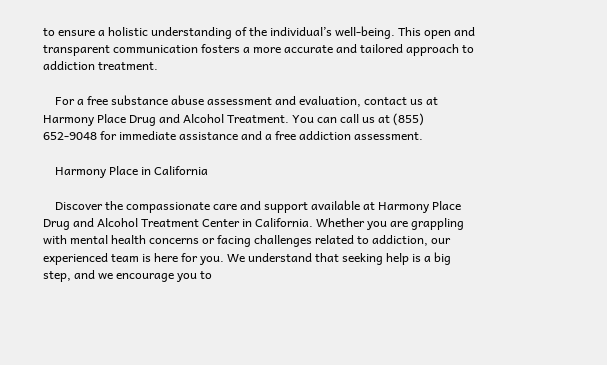to ensure a holistic understanding of the individual’s well-being. This open and transparent communication fosters a more accurate and tailored approach to addiction treatment.

    For a free substance abuse assessment and evaluation, contact us at Harmony Place Drug and Alcohol Treatment. You can call us at (855) 652-9048 for immediate assistance and a free addiction assessment.

    Harmony Place in California

    Discover the compassionate care and support available at Harmony Place Drug and Alcohol Treatment Center in California. Whether you are grappling with mental health concerns or facing challenges related to addiction, our experienced team is here for you. We understand that seeking help is a big step, and we encourage you to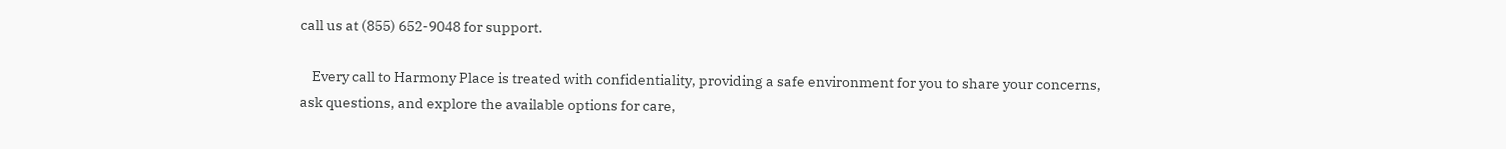call us at (855) 652-9048 for support.

    Every call to Harmony Place is treated with confidentiality, providing a safe environment for you to share your concerns, ask questions, and explore the available options for care,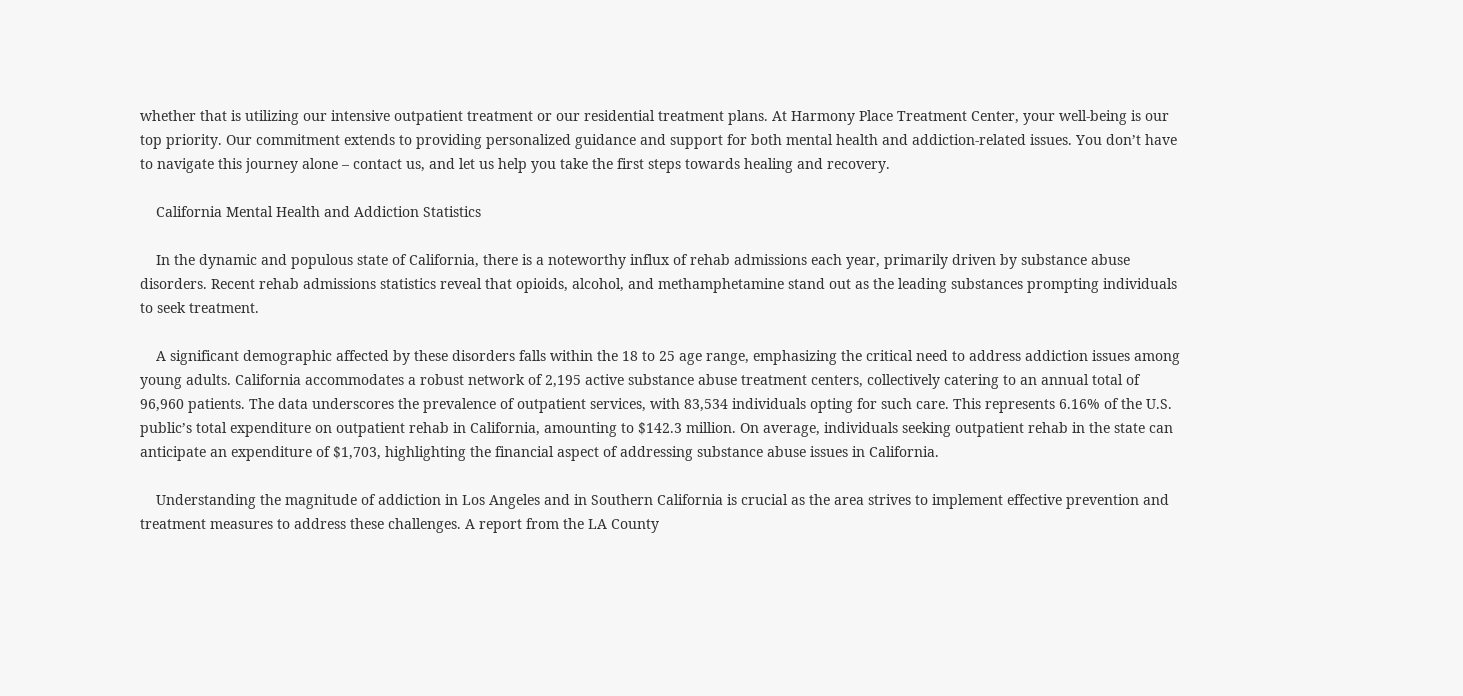whether that is utilizing our intensive outpatient treatment or our residential treatment plans. At Harmony Place Treatment Center, your well-being is our top priority. Our commitment extends to providing personalized guidance and support for both mental health and addiction-related issues. You don’t have to navigate this journey alone – contact us, and let us help you take the first steps towards healing and recovery.

    California Mental Health and Addiction Statistics

    In the dynamic and populous state of California, there is a noteworthy influx of rehab admissions each year, primarily driven by substance abuse disorders. Recent rehab admissions statistics reveal that opioids, alcohol, and methamphetamine stand out as the leading substances prompting individuals to seek treatment.

    A significant demographic affected by these disorders falls within the 18 to 25 age range, emphasizing the critical need to address addiction issues among young adults. California accommodates a robust network of 2,195 active substance abuse treatment centers, collectively catering to an annual total of 96,960 patients. The data underscores the prevalence of outpatient services, with 83,534 individuals opting for such care. This represents 6.16% of the U.S. public’s total expenditure on outpatient rehab in California, amounting to $142.3 million. On average, individuals seeking outpatient rehab in the state can anticipate an expenditure of $1,703, highlighting the financial aspect of addressing substance abuse issues in California.

    Understanding the magnitude of addiction in Los Angeles and in Southern California is crucial as the area strives to implement effective prevention and treatment measures to address these challenges. A report from the LA County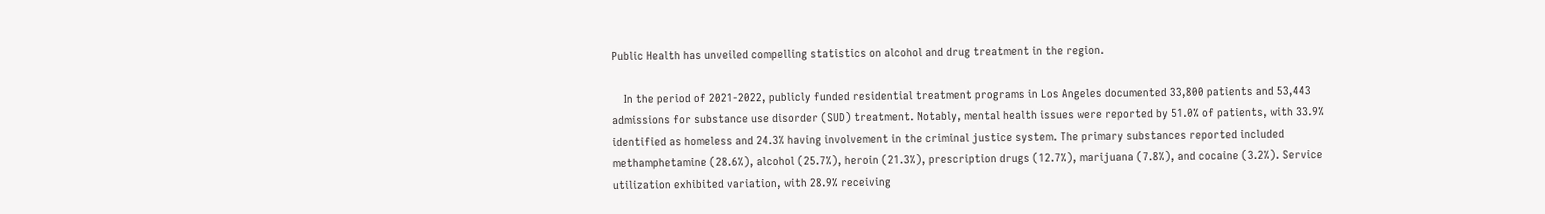Public Health has unveiled compelling statistics on alcohol and drug treatment in the region.

    In the period of 2021-2022, publicly funded residential treatment programs in Los Angeles documented 33,800 patients and 53,443 admissions for substance use disorder (SUD) treatment. Notably, mental health issues were reported by 51.0% of patients, with 33.9% identified as homeless and 24.3% having involvement in the criminal justice system. The primary substances reported included methamphetamine (28.6%), alcohol (25.7%), heroin (21.3%), prescription drugs (12.7%), marijuana (7.8%), and cocaine (3.2%). Service utilization exhibited variation, with 28.9% receiving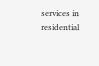services in residential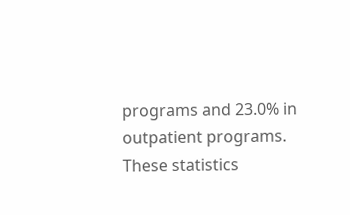programs and 23.0% in outpatient programs. These statistics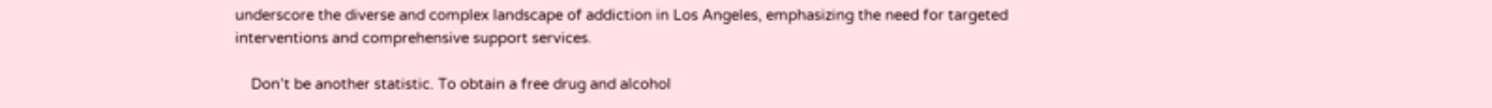underscore the diverse and complex landscape of addiction in Los Angeles, emphasizing the need for targeted interventions and comprehensive support services.

    Don’t be another statistic. To obtain a free drug and alcohol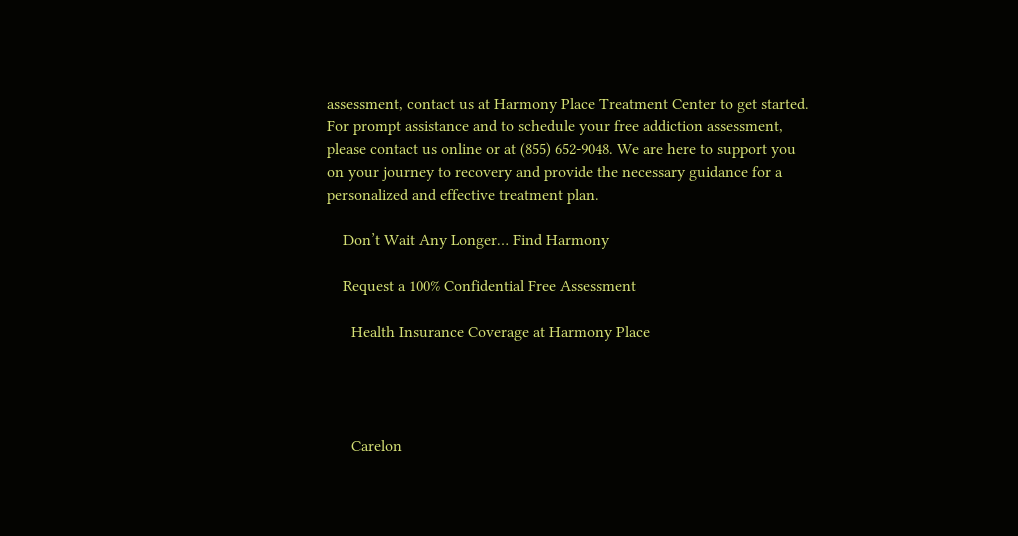assessment, contact us at Harmony Place Treatment Center to get started. For prompt assistance and to schedule your free addiction assessment, please contact us online or at (855) 652-9048. We are here to support you on your journey to recovery and provide the necessary guidance for a personalized and effective treatment plan.

    Don’t Wait Any Longer… Find Harmony

    Request a 100% Confidential Free Assessment

      Health Insurance Coverage at Harmony Place




      Carelon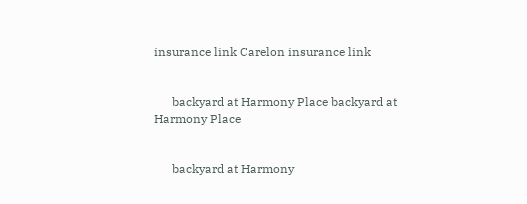insurance link Carelon insurance link


      backyard at Harmony Place backyard at Harmony Place


      backyard at Harmony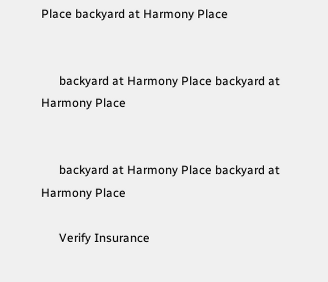Place backyard at Harmony Place


      backyard at Harmony Place backyard at Harmony Place


      backyard at Harmony Place backyard at Harmony Place

      Verify Insurance